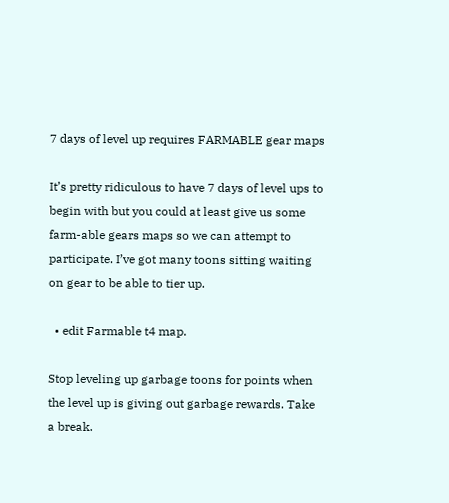7 days of level up requires FARMABLE gear maps

It’s pretty ridiculous to have 7 days of level ups to begin with but you could at least give us some farm-able gears maps so we can attempt to participate. I’ve got many toons sitting waiting on gear to be able to tier up.

  • edit Farmable t4 map.

Stop leveling up garbage toons for points when the level up is giving out garbage rewards. Take a break.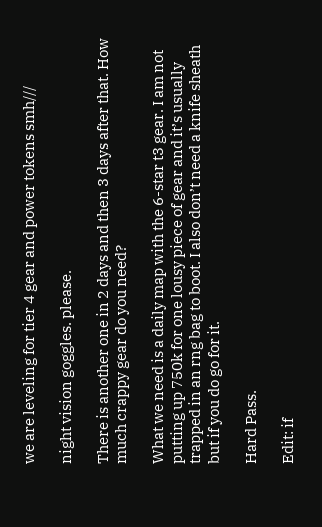we are leveling for tier 4 gear and power tokens smh///

night vision goggles. please.

There is another one in 2 days and then 3 days after that. How much crappy gear do you need?

What we need is a daily map with the 6-star t3 gear. I am not putting up 750k for one lousy piece of gear and it’s usually trapped in an rng bag to boot. I also don’t need a knife sheath but if you do go for it.

Hard Pass.

Edit: if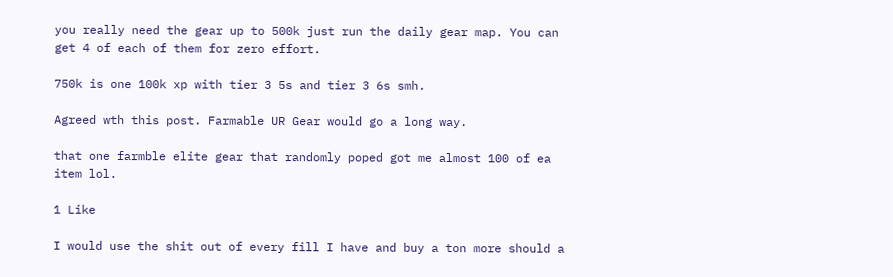you really need the gear up to 500k just run the daily gear map. You can get 4 of each of them for zero effort.

750k is one 100k xp with tier 3 5s and tier 3 6s smh.

Agreed wth this post. Farmable UR Gear would go a long way.

that one farmble elite gear that randomly poped got me almost 100 of ea item lol.

1 Like

I would use the shit out of every fill I have and buy a ton more should a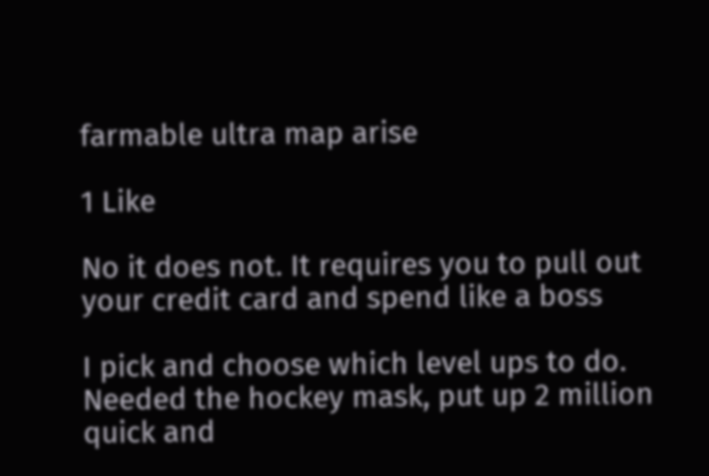farmable ultra map arise

1 Like

No it does not. It requires you to pull out your credit card and spend like a boss

I pick and choose which level ups to do. Needed the hockey mask, put up 2 million quick and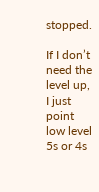stopped.

If I don’t need the level up, I just point low level 5s or 4s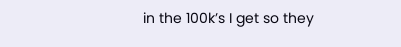in the 100k’s I get so they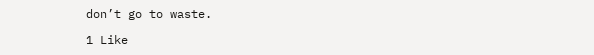don’t go to waste.

1 Like